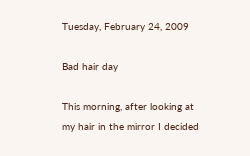Tuesday, February 24, 2009

Bad hair day

This morning, after looking at my hair in the mirror I decided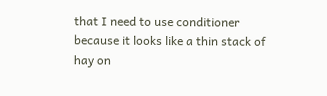that I need to use conditioner because it looks like a thin stack of hay on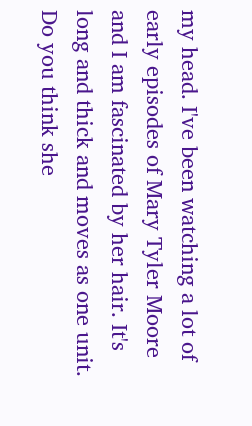my head. I've been watching a lot of early episodes of Mary Tyler Moore and I am fascinated by her hair. It's long and thick and moves as one unit. Do you think she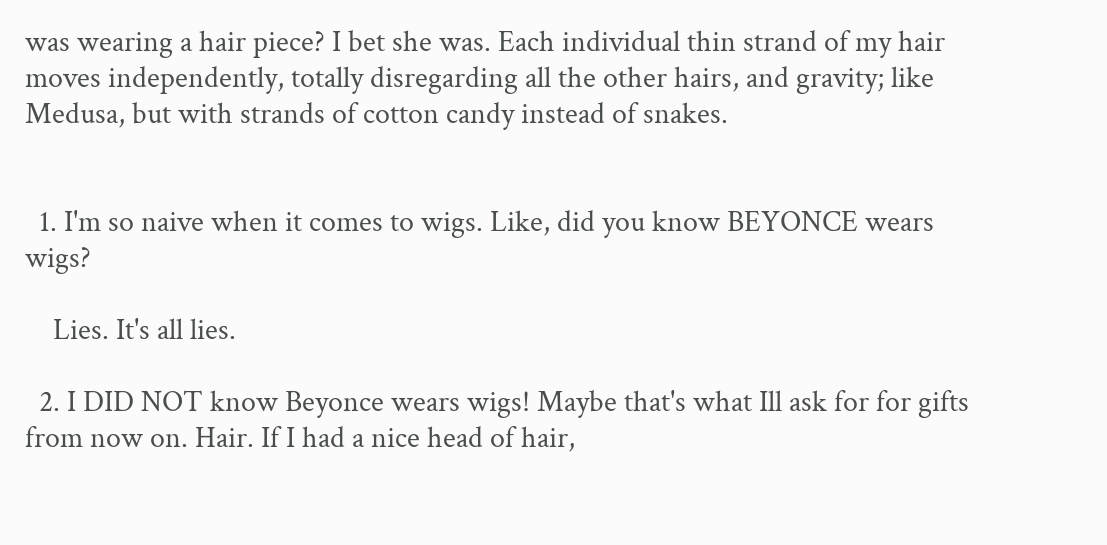was wearing a hair piece? I bet she was. Each individual thin strand of my hair moves independently, totally disregarding all the other hairs, and gravity; like Medusa, but with strands of cotton candy instead of snakes.


  1. I'm so naive when it comes to wigs. Like, did you know BEYONCE wears wigs?

    Lies. It's all lies.

  2. I DID NOT know Beyonce wears wigs! Maybe that's what Ill ask for for gifts from now on. Hair. If I had a nice head of hair,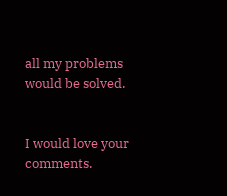all my problems would be solved.


I would love your comments.